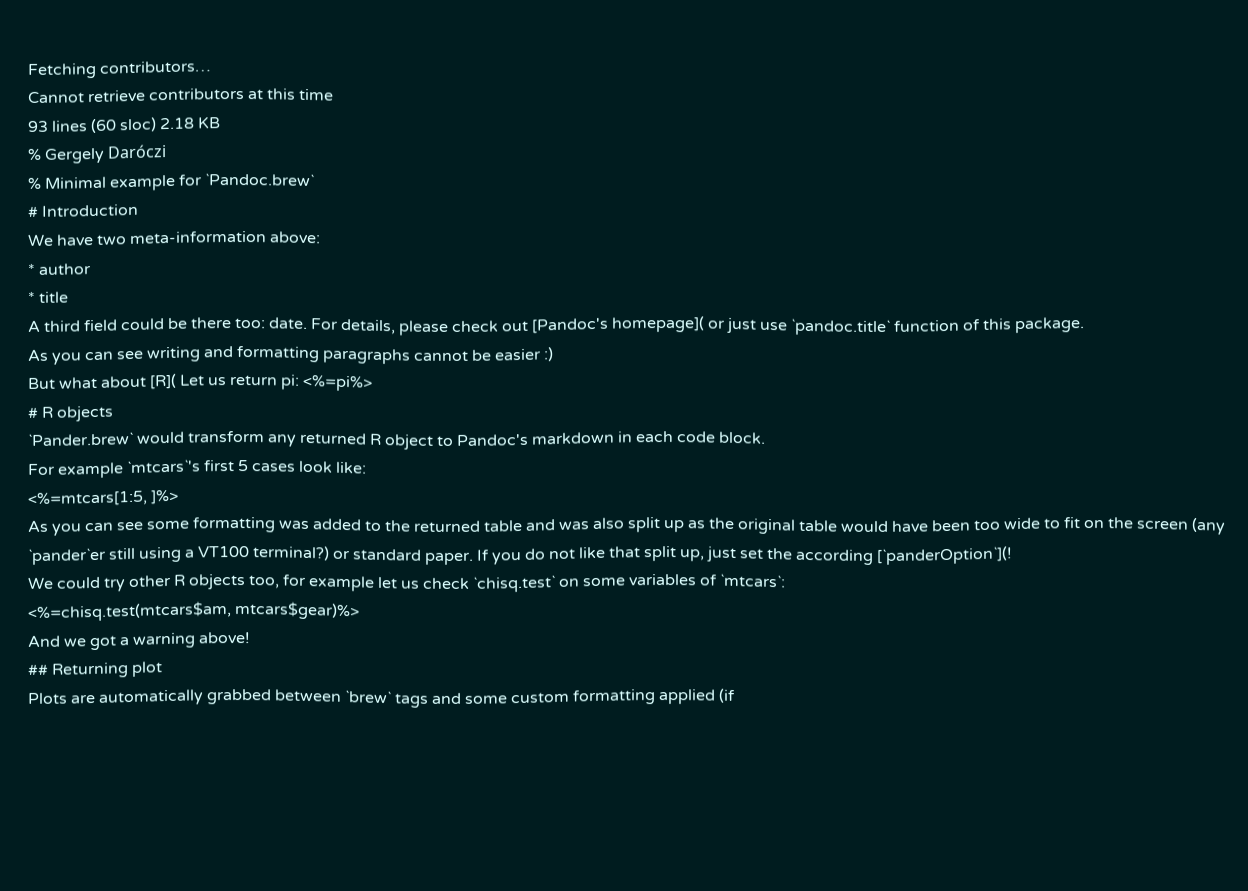Fetching contributors…
Cannot retrieve contributors at this time
93 lines (60 sloc) 2.18 KB
% Gergely Daróczi
% Minimal example for `Pandoc.brew`
# Introduction
We have two meta-information above:
* author
* title
A third field could be there too: date. For details, please check out [Pandoc's homepage]( or just use `pandoc.title` function of this package.
As you can see writing and formatting paragraphs cannot be easier :)
But what about [R]( Let us return pi: <%=pi%>
# R objects
`Pander.brew` would transform any returned R object to Pandoc's markdown in each code block.
For example `mtcars`'s first 5 cases look like:
<%=mtcars[1:5, ]%>
As you can see some formatting was added to the returned table and was also split up as the original table would have been too wide to fit on the screen (any `pander`er still using a VT100 terminal?) or standard paper. If you do not like that split up, just set the according [`panderOption`](!
We could try other R objects too, for example let us check `chisq.test` on some variables of `mtcars`:
<%=chisq.test(mtcars$am, mtcars$gear)%>
And we got a warning above!
## Returning plot
Plots are automatically grabbed between `brew` tags and some custom formatting applied (if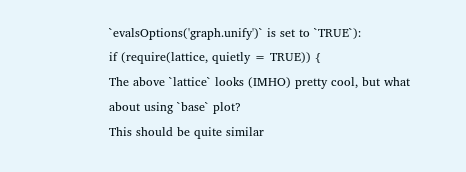`evalsOptions('graph.unify')` is set to `TRUE`):
if (require(lattice, quietly = TRUE)) {
The above `lattice` looks (IMHO) pretty cool, but what about using `base` plot?
This should be quite similar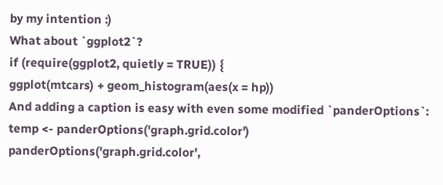by my intention :)
What about `ggplot2`?
if (require(ggplot2, quietly = TRUE)) {
ggplot(mtcars) + geom_histogram(aes(x = hp))
And adding a caption is easy with even some modified `panderOptions`:
temp <- panderOptions('graph.grid.color')
panderOptions('graph.grid.color',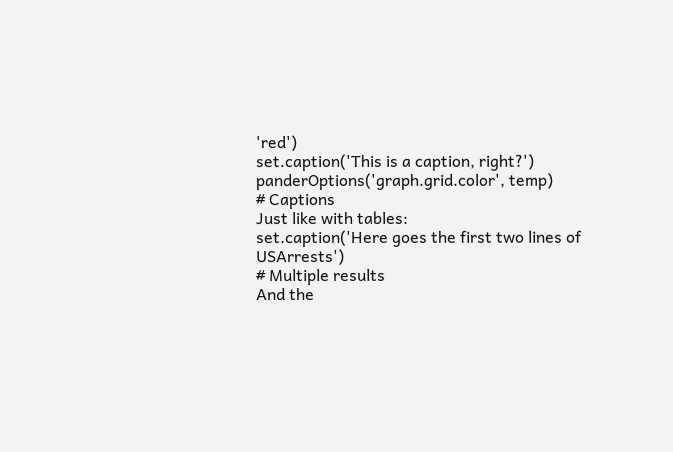'red')
set.caption('This is a caption, right?')
panderOptions('graph.grid.color', temp)
# Captions
Just like with tables:
set.caption('Here goes the first two lines of USArrests')
# Multiple results
And the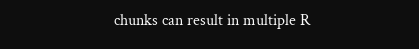chunks can result in multiple R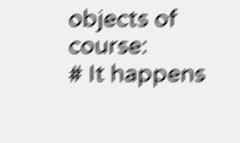objects of course:
# It happens